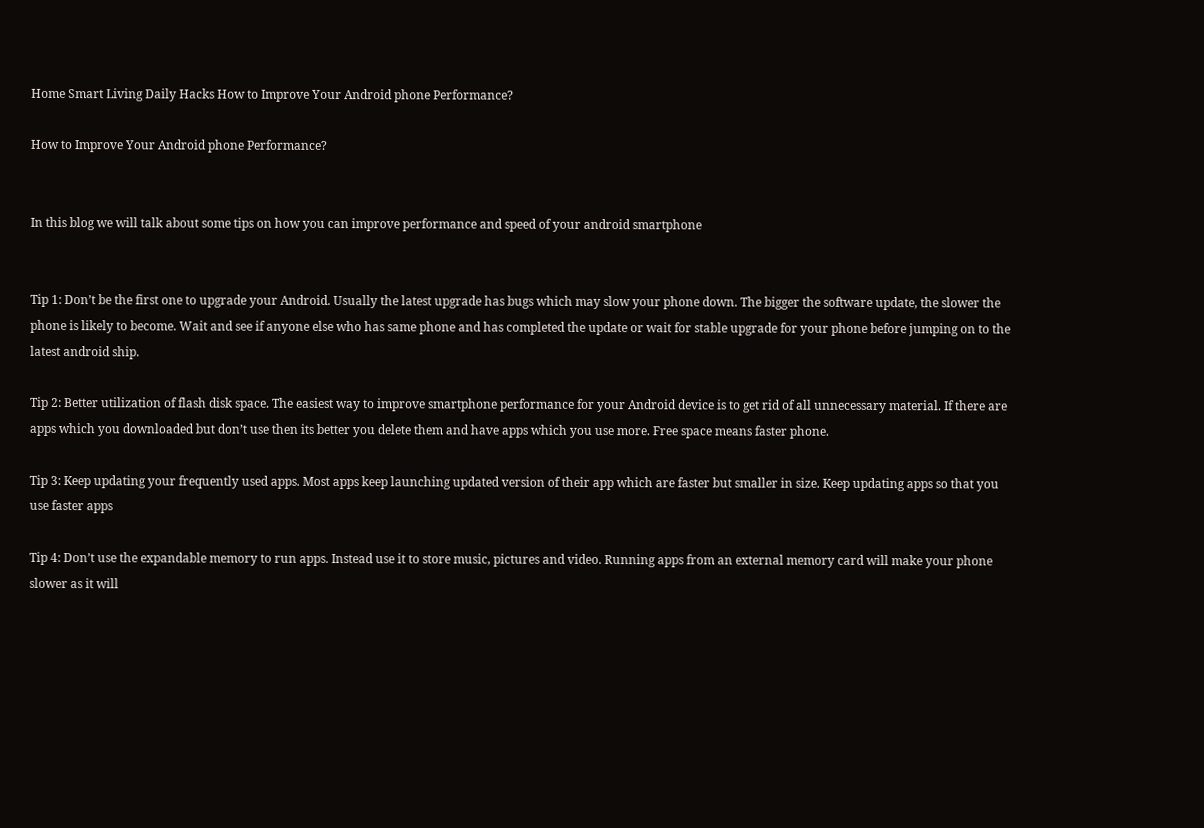Home Smart Living Daily Hacks How to Improve Your Android phone Performance?

How to Improve Your Android phone Performance?


In this blog we will talk about some tips on how you can improve performance and speed of your android smartphone


Tip 1: Don’t be the first one to upgrade your Android. Usually the latest upgrade has bugs which may slow your phone down. The bigger the software update, the slower the phone is likely to become. Wait and see if anyone else who has same phone and has completed the update or wait for stable upgrade for your phone before jumping on to the latest android ship.

Tip 2: Better utilization of flash disk space. The easiest way to improve smartphone performance for your Android device is to get rid of all unnecessary material. If there are apps which you downloaded but don’t use then its better you delete them and have apps which you use more. Free space means faster phone.

Tip 3: Keep updating your frequently used apps. Most apps keep launching updated version of their app which are faster but smaller in size. Keep updating apps so that you use faster apps

Tip 4: Don’t use the expandable memory to run apps. Instead use it to store music, pictures and video. Running apps from an external memory card will make your phone slower as it will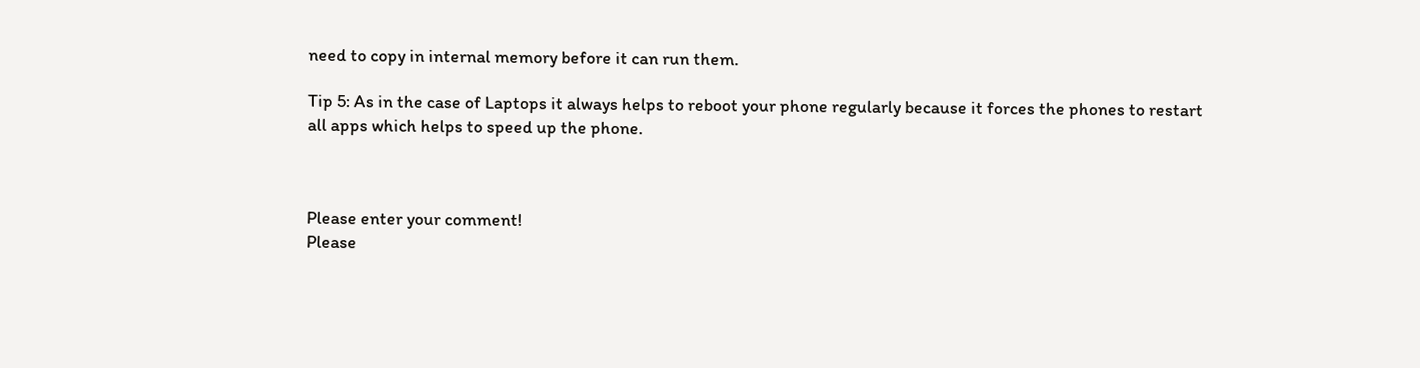need to copy in internal memory before it can run them.

Tip 5: As in the case of Laptops it always helps to reboot your phone regularly because it forces the phones to restart all apps which helps to speed up the phone.



Please enter your comment!
Please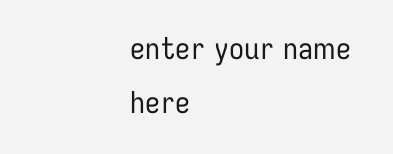enter your name here